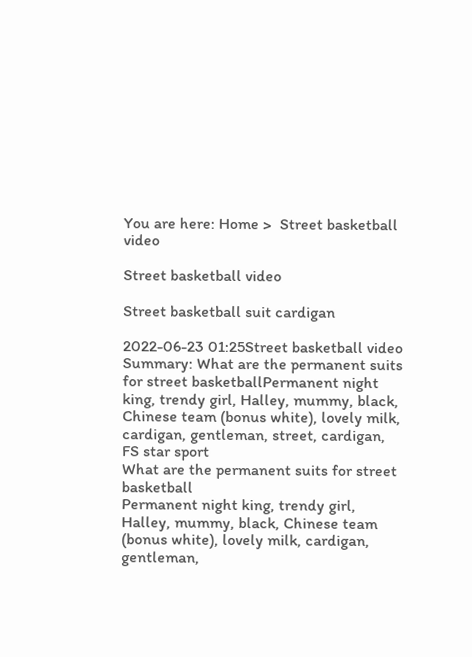You are here: Home >  Street basketball video

Street basketball video

Street basketball suit cardigan

2022-06-23 01:25Street basketball video
Summary: What are the permanent suits for street basketballPermanent night king, trendy girl, Halley, mummy, black, Chinese team (bonus white), lovely milk, cardigan, gentleman, street, cardigan, FS star sport
What are the permanent suits for street basketball
Permanent night king, trendy girl, Halley, mummy, black, Chinese team (bonus white), lovely milk, cardigan, gentleman,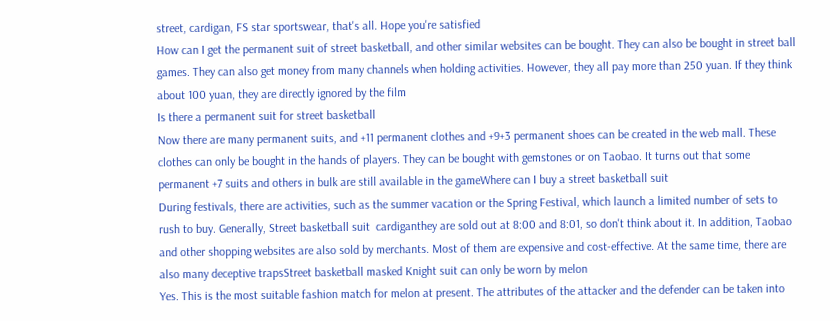street, cardigan, FS star sportswear, that's all. Hope you're satisfied
How can I get the permanent suit of street basketball, and other similar websites can be bought. They can also be bought in street ball games. They can also get money from many channels when holding activities. However, they all pay more than 250 yuan. If they think about 100 yuan, they are directly ignored by the film
Is there a permanent suit for street basketball
Now there are many permanent suits, and +11 permanent clothes and +9+3 permanent shoes can be created in the web mall. These clothes can only be bought in the hands of players. They can be bought with gemstones or on Taobao. It turns out that some permanent +7 suits and others in bulk are still available in the gameWhere can I buy a street basketball suit
During festivals, there are activities, such as the summer vacation or the Spring Festival, which launch a limited number of sets to rush to buy. Generally, Street basketball suit  cardiganthey are sold out at 8:00 and 8:01, so don't think about it. In addition, Taobao and other shopping websites are also sold by merchants. Most of them are expensive and cost-effective. At the same time, there are also many deceptive trapsStreet basketball masked Knight suit can only be worn by melon
Yes. This is the most suitable fashion match for melon at present. The attributes of the attacker and the defender can be taken into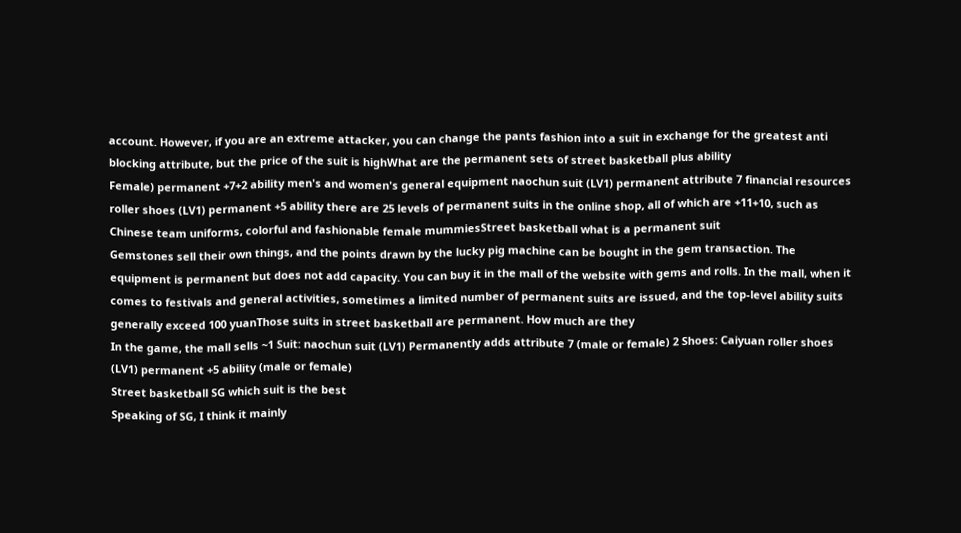account. However, if you are an extreme attacker, you can change the pants fashion into a suit in exchange for the greatest anti blocking attribute, but the price of the suit is highWhat are the permanent sets of street basketball plus ability
Female) permanent +7+2 ability men's and women's general equipment naochun suit (LV1) permanent attribute 7 financial resources roller shoes (LV1) permanent +5 ability there are 25 levels of permanent suits in the online shop, all of which are +11+10, such as Chinese team uniforms, colorful and fashionable female mummiesStreet basketball what is a permanent suit
Gemstones sell their own things, and the points drawn by the lucky pig machine can be bought in the gem transaction. The equipment is permanent but does not add capacity. You can buy it in the mall of the website with gems and rolls. In the mall, when it comes to festivals and general activities, sometimes a limited number of permanent suits are issued, and the top-level ability suits generally exceed 100 yuanThose suits in street basketball are permanent. How much are they
In the game, the mall sells ~1 Suit: naochun suit (LV1) Permanently adds attribute 7 (male or female) 2 Shoes: Caiyuan roller shoes (LV1) permanent +5 ability (male or female)
Street basketball SG which suit is the best
Speaking of SG, I think it mainly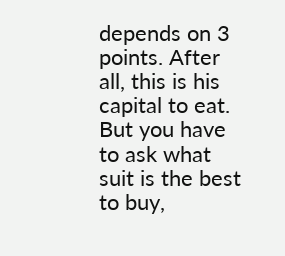depends on 3 points. After all, this is his capital to eat. But you have to ask what suit is the best to buy,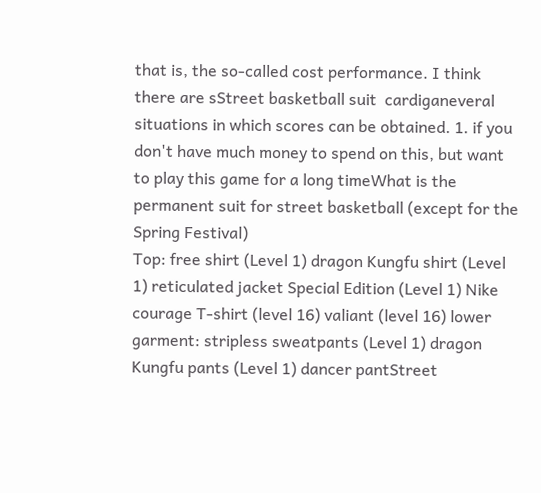that is, the so-called cost performance. I think there are sStreet basketball suit  cardiganeveral situations in which scores can be obtained. 1. if you don't have much money to spend on this, but want to play this game for a long timeWhat is the permanent suit for street basketball (except for the Spring Festival)
Top: free shirt (Level 1) dragon Kungfu shirt (Level 1) reticulated jacket Special Edition (Level 1) Nike courage T-shirt (level 16) valiant (level 16) lower garment: stripless sweatpants (Level 1) dragon Kungfu pants (Level 1) dancer pantStreet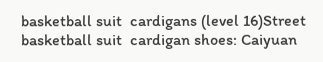basketball suit  cardigans (level 16)Street basketball suit  cardigan shoes: Caiyuan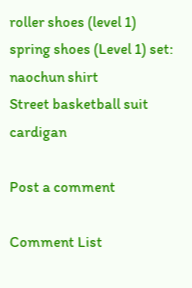roller shoes (level 1) spring shoes (Level 1) set: naochun shirt
Street basketball suit cardigan

Post a comment

Comment List